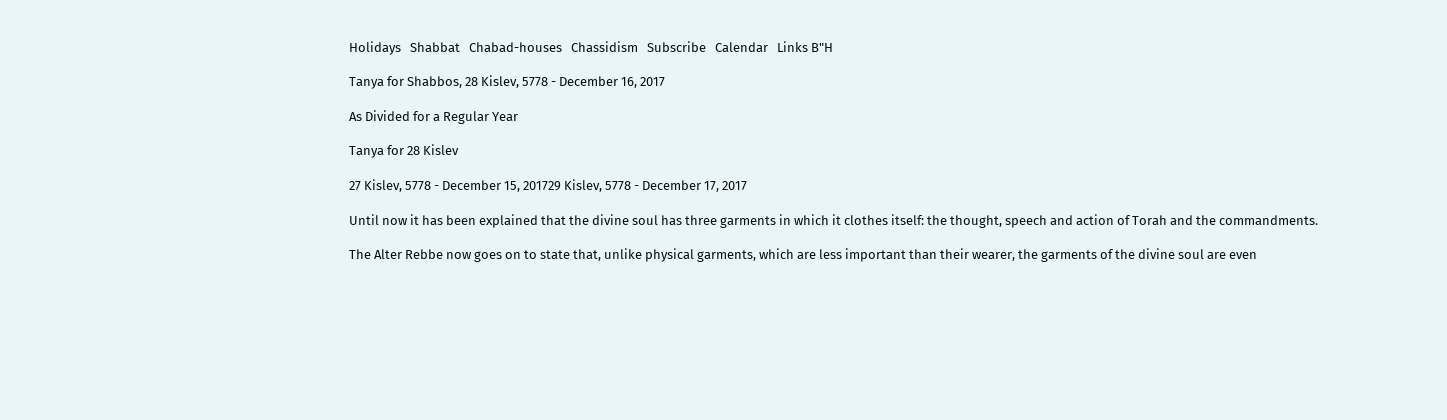Holidays   Shabbat   Chabad-houses   Chassidism   Subscribe   Calendar   Links B"H

Tanya for Shabbos, 28 Kislev, 5778 - December 16, 2017

As Divided for a Regular Year

Tanya for 28 Kislev

27 Kislev, 5778 - December 15, 201729 Kislev, 5778 - December 17, 2017

Until now it has been explained that the divine soul has three garments in which it clothes itself: the thought, speech and action of Torah and the commandments.

The Alter Rebbe now goes on to state that, unlike physical garments, which are less important than their wearer, the garments of the divine soul are even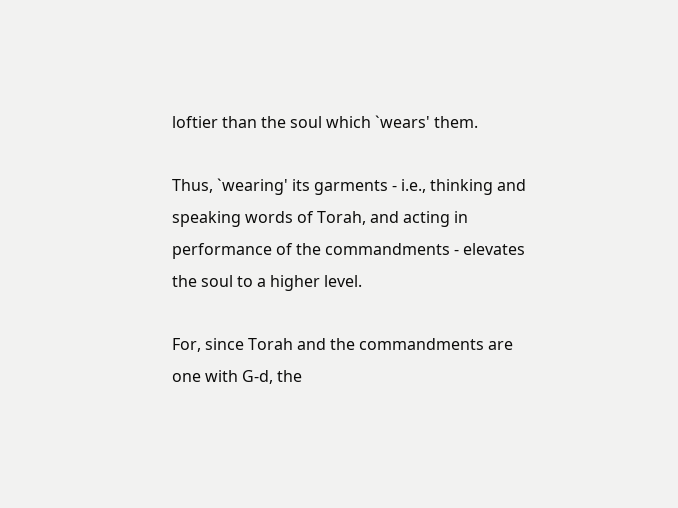loftier than the soul which `wears' them.

Thus, `wearing' its garments - i.e., thinking and speaking words of Torah, and acting in performance of the commandments - elevates the soul to a higher level.

For, since Torah and the commandments are one with G-d, the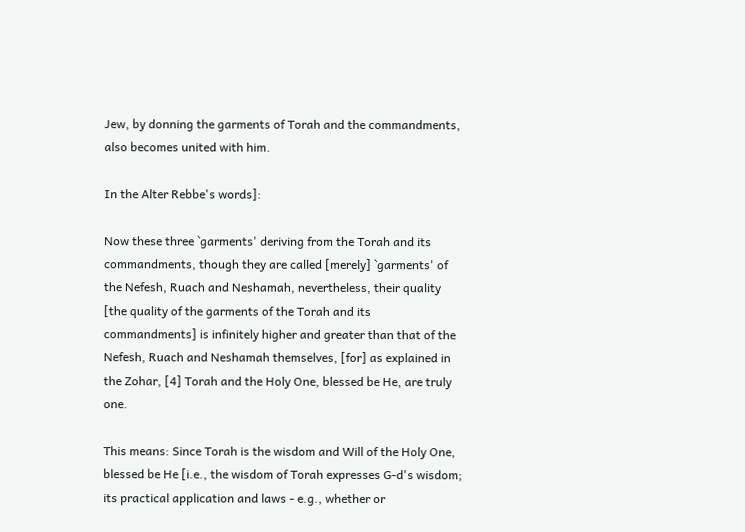Jew, by donning the garments of Torah and the commandments, also becomes united with him.

In the Alter Rebbe's words]:

Now these three `garments' deriving from the Torah and its commandments, though they are called [merely] `garments' of the Nefesh, Ruach and Neshamah, nevertheless, their quality [the quality of the garments of the Torah and its commandments] is infinitely higher and greater than that of the Nefesh, Ruach and Neshamah themselves, [for] as explained in the Zohar, [4] Torah and the Holy One, blessed be He, are truly one.

This means: Since Torah is the wisdom and Will of the Holy One, blessed be He [i.e., the wisdom of Torah expresses G-d's wisdom; its practical application and laws - e.g., whether or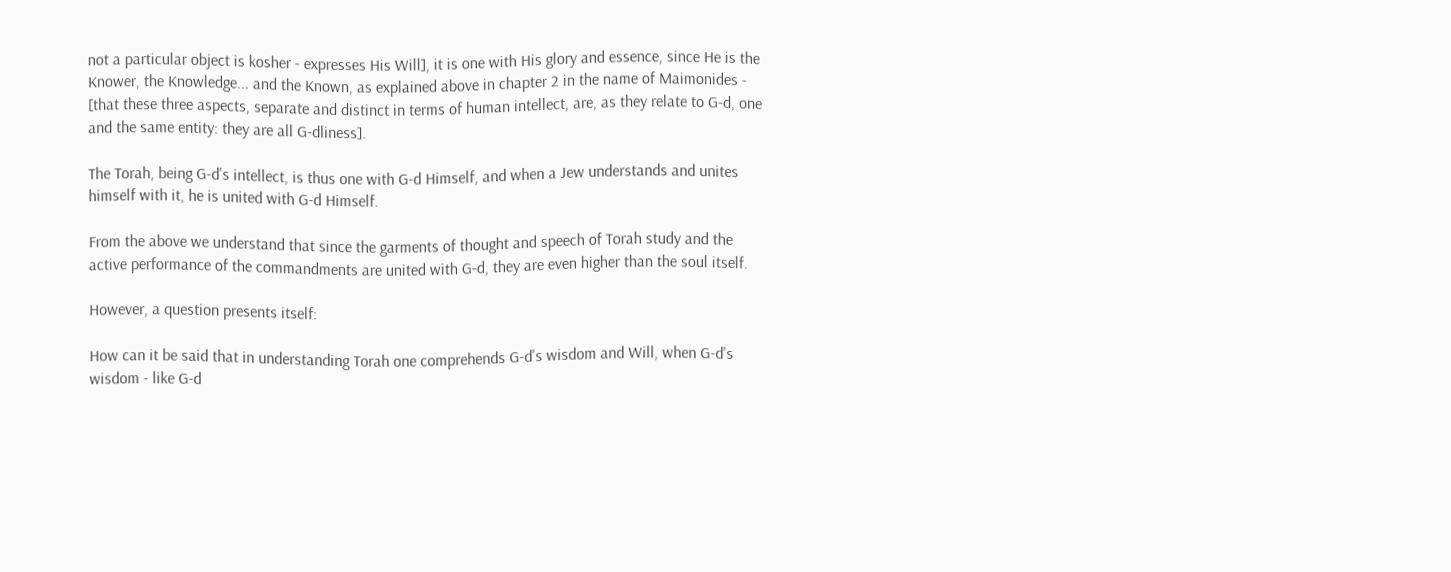not a particular object is kosher - expresses His Will], it is one with His glory and essence, since He is the Knower, the Knowledge... and the Known, as explained above in chapter 2 in the name of Maimonides - [that these three aspects, separate and distinct in terms of human intellect, are, as they relate to G-d, one and the same entity: they are all G-dliness].

The Torah, being G-d's intellect, is thus one with G-d Himself, and when a Jew understands and unites himself with it, he is united with G-d Himself.

From the above we understand that since the garments of thought and speech of Torah study and the active performance of the commandments are united with G-d, they are even higher than the soul itself.

However, a question presents itself:

How can it be said that in understanding Torah one comprehends G-d's wisdom and Will, when G-d's wisdom - like G-d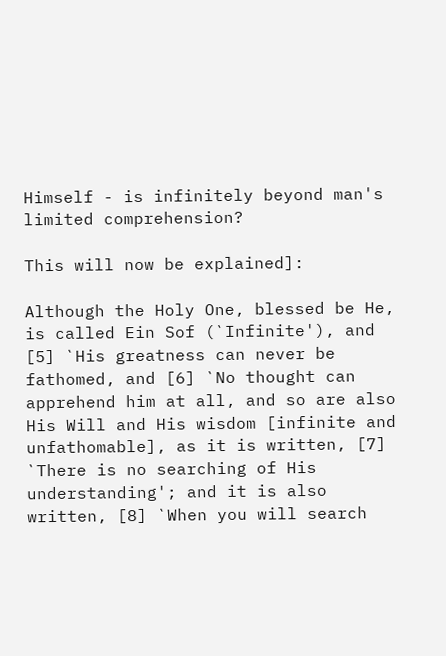Himself - is infinitely beyond man's limited comprehension?

This will now be explained]:

Although the Holy One, blessed be He, is called Ein Sof (`Infinite'), and [5] `His greatness can never be fathomed, and [6] `No thought can apprehend him at all, and so are also His Will and His wisdom [infinite and unfathomable], as it is written, [7] `There is no searching of His understanding'; and it is also written, [8] `When you will search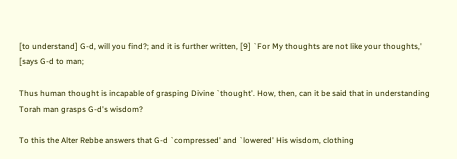[to understand] G-d, will you find?; and it is further written, [9] `For My thoughts are not like your thoughts,' [says G-d to man;

Thus human thought is incapable of grasping Divine `thought'. How, then, can it be said that in understanding Torah man grasps G-d's wisdom?

To this the Alter Rebbe answers that G-d `compressed' and `lowered' His wisdom, clothing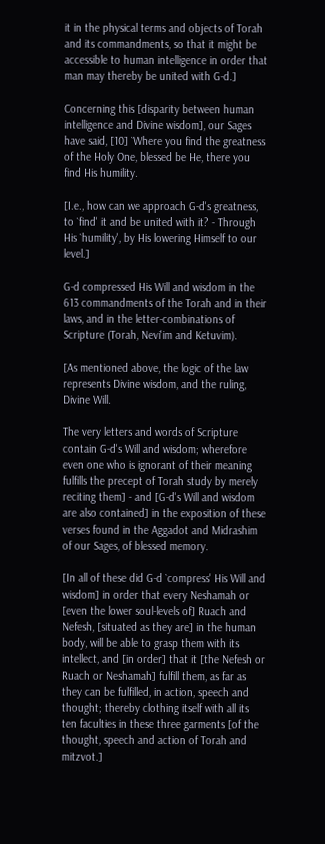it in the physical terms and objects of Torah and its commandments, so that it might be accessible to human intelligence in order that man may thereby be united with G-d.]

Concerning this [disparity between human intelligence and Divine wisdom], our Sages have said, [10] `Where you find the greatness of the Holy One, blessed be He, there you find His humility.

[I.e., how can we approach G-d's greatness, to `find' it and be united with it? - Through His `humility', by His lowering Himself to our level.]

G-d compressed His Will and wisdom in the 613 commandments of the Torah and in their laws, and in the letter-combinations of Scripture (Torah, Nevi'im and Ketuvim).

[As mentioned above, the logic of the law represents Divine wisdom, and the ruling, Divine Will.

The very letters and words of Scripture contain G-d's Will and wisdom; wherefore even one who is ignorant of their meaning fulfills the precept of Torah study by merely reciting them] - and [G-d's Will and wisdom are also contained] in the exposition of these verses found in the Aggadot and Midrashim of our Sages, of blessed memory.

[In all of these did G-d `compress' His Will and wisdom] in order that every Neshamah or [even the lower soul-levels of] Ruach and Nefesh, [situated as they are] in the human body, will be able to grasp them with its intellect, and [in order] that it [the Nefesh or Ruach or Neshamah] fulfill them, as far as they can be fulfilled, in action, speech and thought; thereby clothing itself with all its ten faculties in these three garments [of the thought, speech and action of Torah and mitzvot.]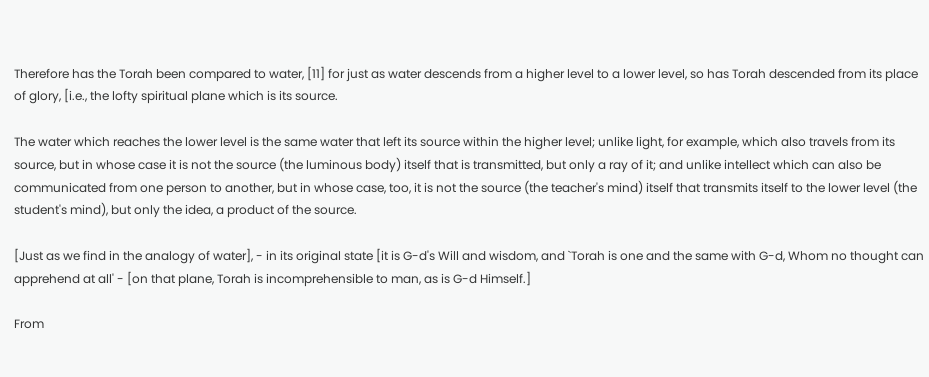Therefore has the Torah been compared to water, [11] for just as water descends from a higher level to a lower level, so has Torah descended from its place of glory, [i.e., the lofty spiritual plane which is its source.

The water which reaches the lower level is the same water that left its source within the higher level; unlike light, for example, which also travels from its source, but in whose case it is not the source (the luminous body) itself that is transmitted, but only a ray of it; and unlike intellect which can also be communicated from one person to another, but in whose case, too, it is not the source (the teacher's mind) itself that transmits itself to the lower level (the student's mind), but only the idea, a product of the source.

[Just as we find in the analogy of water], - in its original state [it is G-d's Will and wisdom, and `Torah is one and the same with G-d, Whom no thought can apprehend at all' - [on that plane, Torah is incomprehensible to man, as is G-d Himself.]

From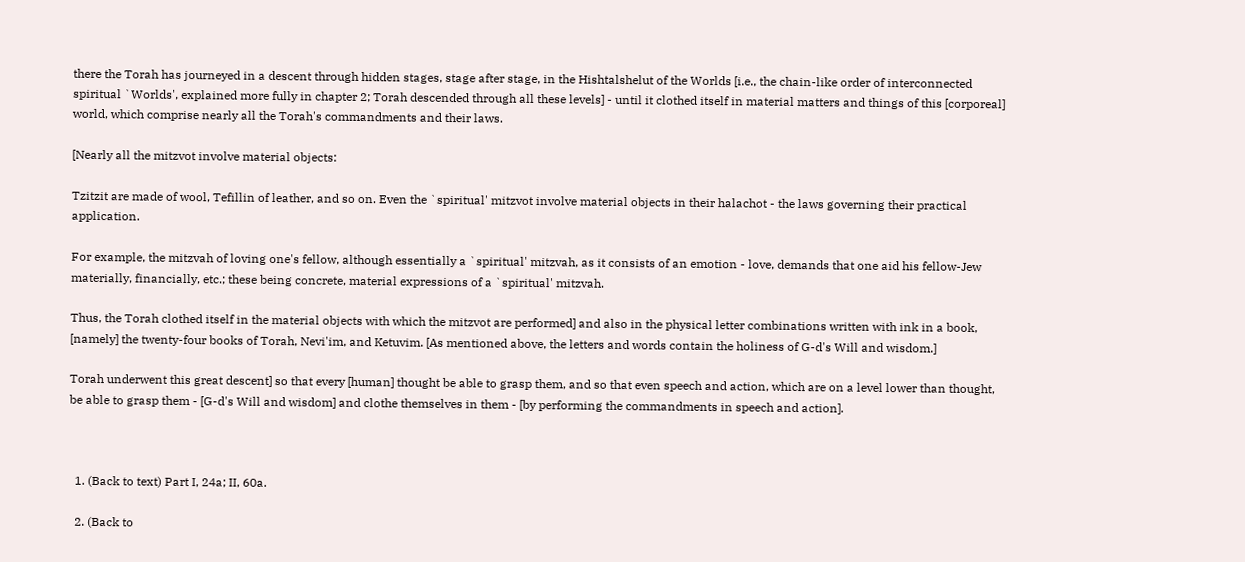there the Torah has journeyed in a descent through hidden stages, stage after stage, in the Hishtalshelut of the Worlds [i.e., the chain-like order of interconnected spiritual `Worlds', explained more fully in chapter 2; Torah descended through all these levels] - until it clothed itself in material matters and things of this [corporeal] world, which comprise nearly all the Torah's commandments and their laws.

[Nearly all the mitzvot involve material objects:

Tzitzit are made of wool, Tefillin of leather, and so on. Even the `spiritual' mitzvot involve material objects in their halachot - the laws governing their practical application.

For example, the mitzvah of loving one's fellow, although essentially a `spiritual' mitzvah, as it consists of an emotion - love, demands that one aid his fellow-Jew materially, financially, etc.; these being concrete, material expressions of a `spiritual' mitzvah.

Thus, the Torah clothed itself in the material objects with which the mitzvot are performed] and also in the physical letter combinations written with ink in a book, [namely] the twenty-four books of Torah, Nevi'im, and Ketuvim. [As mentioned above, the letters and words contain the holiness of G-d's Will and wisdom.]

Torah underwent this great descent] so that every [human] thought be able to grasp them, and so that even speech and action, which are on a level lower than thought, be able to grasp them - [G-d's Will and wisdom] and clothe themselves in them - [by performing the commandments in speech and action].



  1. (Back to text) Part I, 24a; II, 60a.

  2. (Back to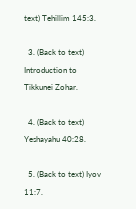text) Tehillim 145:3.

  3. (Back to text) Introduction to Tikkunei Zohar.

  4. (Back to text) Yeshayahu 40:28.

  5. (Back to text) Iyov 11:7.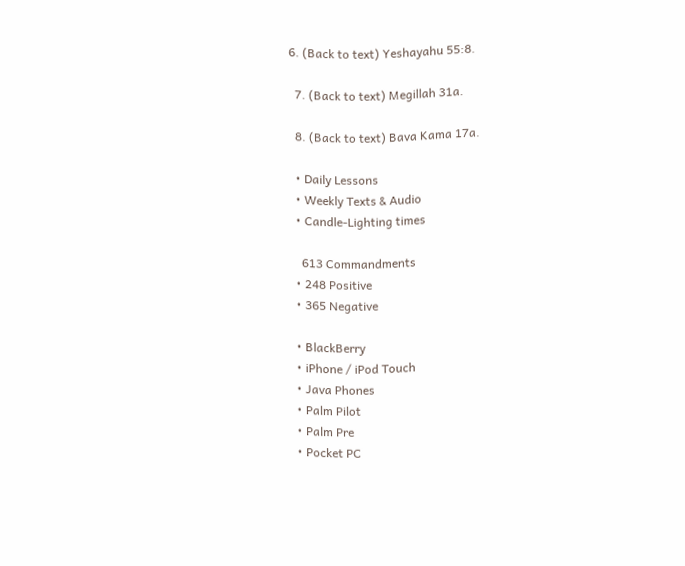6. (Back to text) Yeshayahu 55:8.

  7. (Back to text) Megillah 31a.

  8. (Back to text) Bava Kama 17a.

  • Daily Lessons
  • Weekly Texts & Audio
  • Candle-Lighting times

    613 Commandments
  • 248 Positive
  • 365 Negative

  • BlackBerry
  • iPhone / iPod Touch
  • Java Phones
  • Palm Pilot
  • Palm Pre
  • Pocket PC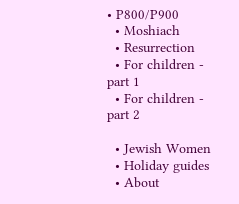• P800/P900
  • Moshiach
  • Resurrection
  • For children - part 1
  • For children - part 2

  • Jewish Women
  • Holiday guides
  • About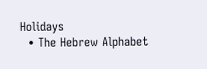Holidays
  • The Hebrew Alphabet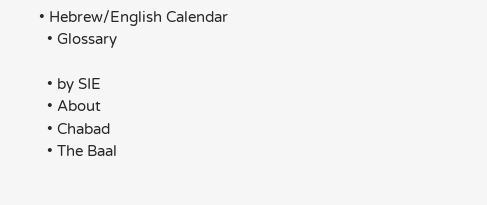• Hebrew/English Calendar
  • Glossary

  • by SIE
  • About
  • Chabad
  • The Baal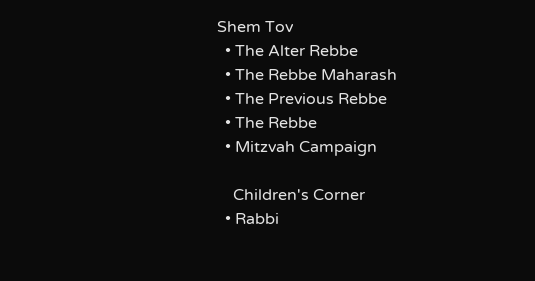Shem Tov
  • The Alter Rebbe
  • The Rebbe Maharash
  • The Previous Rebbe
  • The Rebbe
  • Mitzvah Campaign

    Children's Corner
  • Rabbi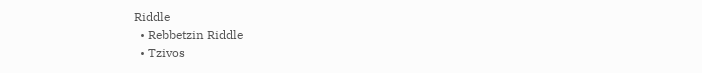Riddle
  • Rebbetzin Riddle
  • Tzivos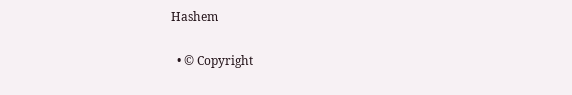Hashem

  • © Copyright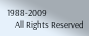1988-2009
    All Rights Reserved